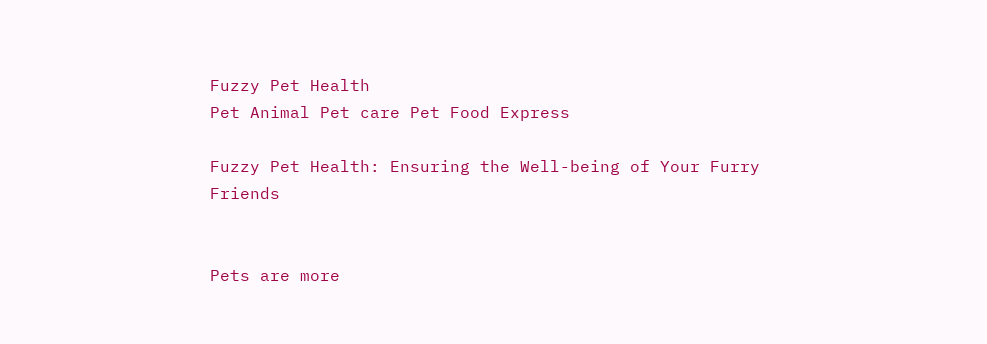Fuzzy Pet Health
Pet Animal Pet care Pet Food Express

Fuzzy Pet Health: Ensuring the Well-being of Your Furry Friends


Pets are more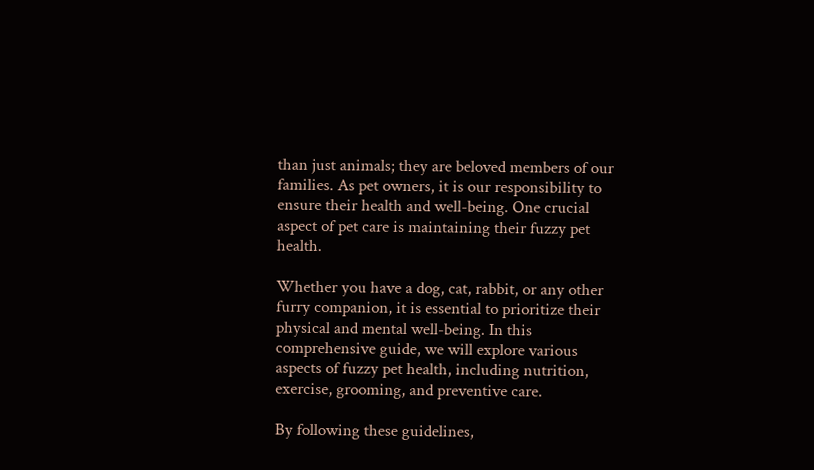than just animals; they are beloved members of our families. As pet owners, it is our responsibility to ensure their health and well-being. One crucial aspect of pet care is maintaining their fuzzy pet health.

Whether you have a dog, cat, rabbit, or any other furry companion, it is essential to prioritize their physical and mental well-being. In this comprehensive guide, we will explore various aspects of fuzzy pet health, including nutrition, exercise, grooming, and preventive care.

By following these guidelines,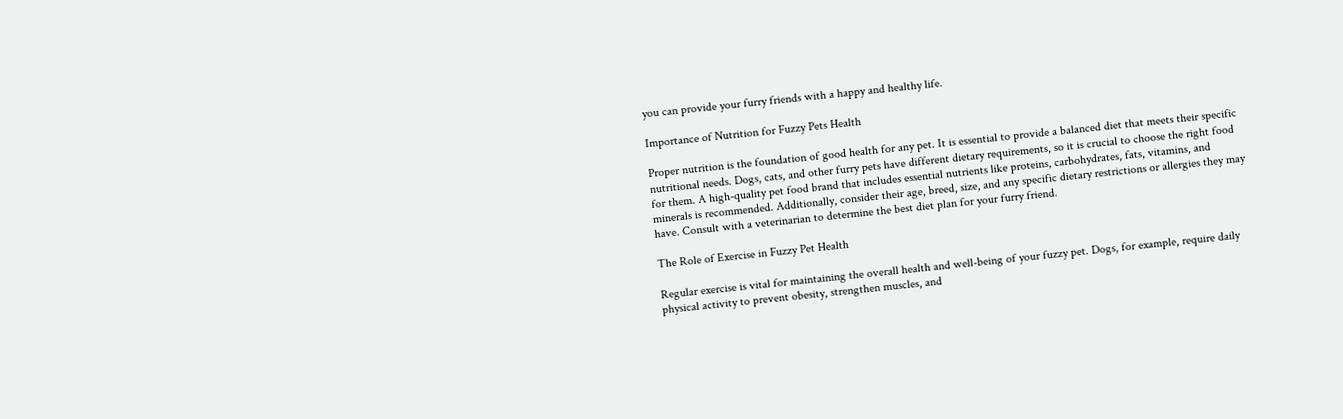you can provide your furry friends with a happy and healthy life.

Importance of Nutrition for Fuzzy Pets Health

Proper nutrition is the foundation of good health for any pet. It is essential to provide a balanced diet that meets their specific nutritional needs. Dogs, cats, and other furry pets have different dietary requirements, so it is crucial to choose the right food for them. A high-quality pet food brand that includes essential nutrients like proteins, carbohydrates, fats, vitamins, and minerals is recommended. Additionally, consider their age, breed, size, and any specific dietary restrictions or allergies they may have. Consult with a veterinarian to determine the best diet plan for your furry friend.

The Role of Exercise in Fuzzy Pet Health

Regular exercise is vital for maintaining the overall health and well-being of your fuzzy pet. Dogs, for example, require daily physical activity to prevent obesity, strengthen muscles, and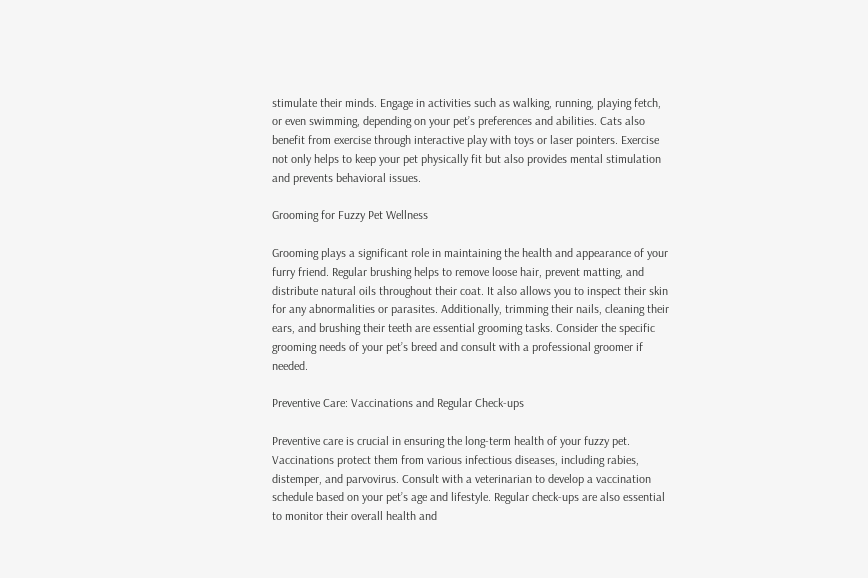stimulate their minds. Engage in activities such as walking, running, playing fetch, or even swimming, depending on your pet’s preferences and abilities. Cats also benefit from exercise through interactive play with toys or laser pointers. Exercise not only helps to keep your pet physically fit but also provides mental stimulation and prevents behavioral issues.

Grooming for Fuzzy Pet Wellness

Grooming plays a significant role in maintaining the health and appearance of your furry friend. Regular brushing helps to remove loose hair, prevent matting, and distribute natural oils throughout their coat. It also allows you to inspect their skin for any abnormalities or parasites. Additionally, trimming their nails, cleaning their ears, and brushing their teeth are essential grooming tasks. Consider the specific grooming needs of your pet’s breed and consult with a professional groomer if needed.

Preventive Care: Vaccinations and Regular Check-ups

Preventive care is crucial in ensuring the long-term health of your fuzzy pet. Vaccinations protect them from various infectious diseases, including rabies, distemper, and parvovirus. Consult with a veterinarian to develop a vaccination schedule based on your pet’s age and lifestyle. Regular check-ups are also essential to monitor their overall health and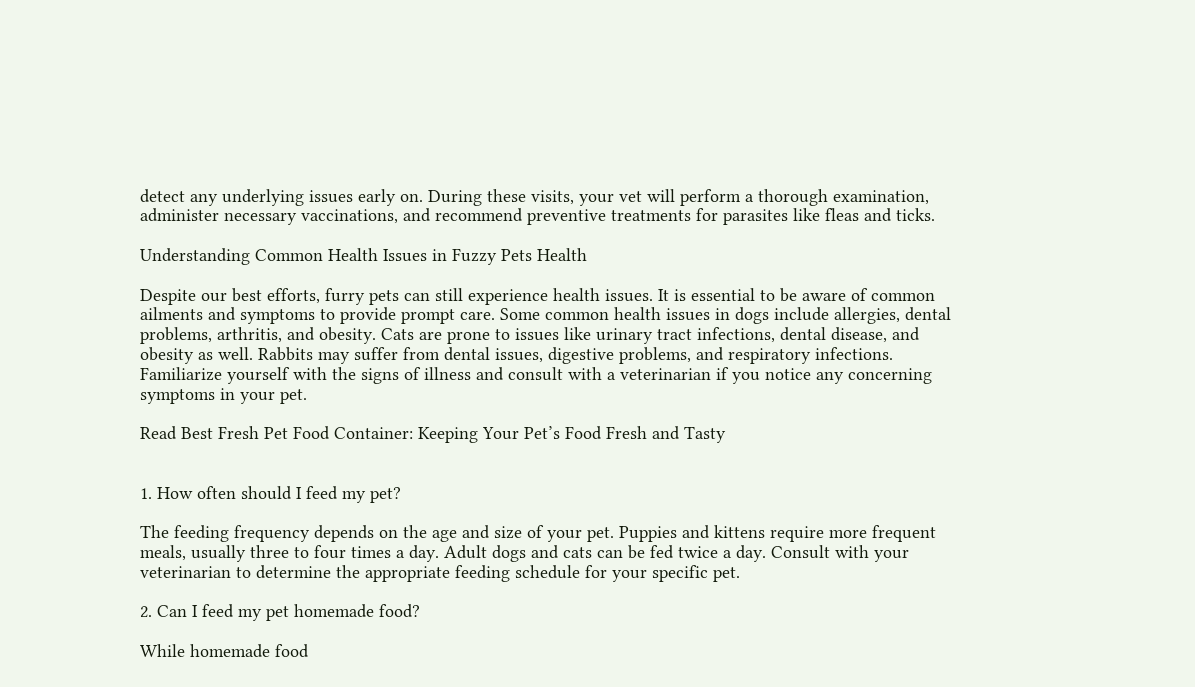detect any underlying issues early on. During these visits, your vet will perform a thorough examination, administer necessary vaccinations, and recommend preventive treatments for parasites like fleas and ticks.

Understanding Common Health Issues in Fuzzy Pets Health

Despite our best efforts, furry pets can still experience health issues. It is essential to be aware of common ailments and symptoms to provide prompt care. Some common health issues in dogs include allergies, dental problems, arthritis, and obesity. Cats are prone to issues like urinary tract infections, dental disease, and obesity as well. Rabbits may suffer from dental issues, digestive problems, and respiratory infections. Familiarize yourself with the signs of illness and consult with a veterinarian if you notice any concerning symptoms in your pet.

Read Best Fresh Pet Food Container: Keeping Your Pet’s Food Fresh and Tasty


1. How often should I feed my pet?

The feeding frequency depends on the age and size of your pet. Puppies and kittens require more frequent meals, usually three to four times a day. Adult dogs and cats can be fed twice a day. Consult with your veterinarian to determine the appropriate feeding schedule for your specific pet.

2. Can I feed my pet homemade food?

While homemade food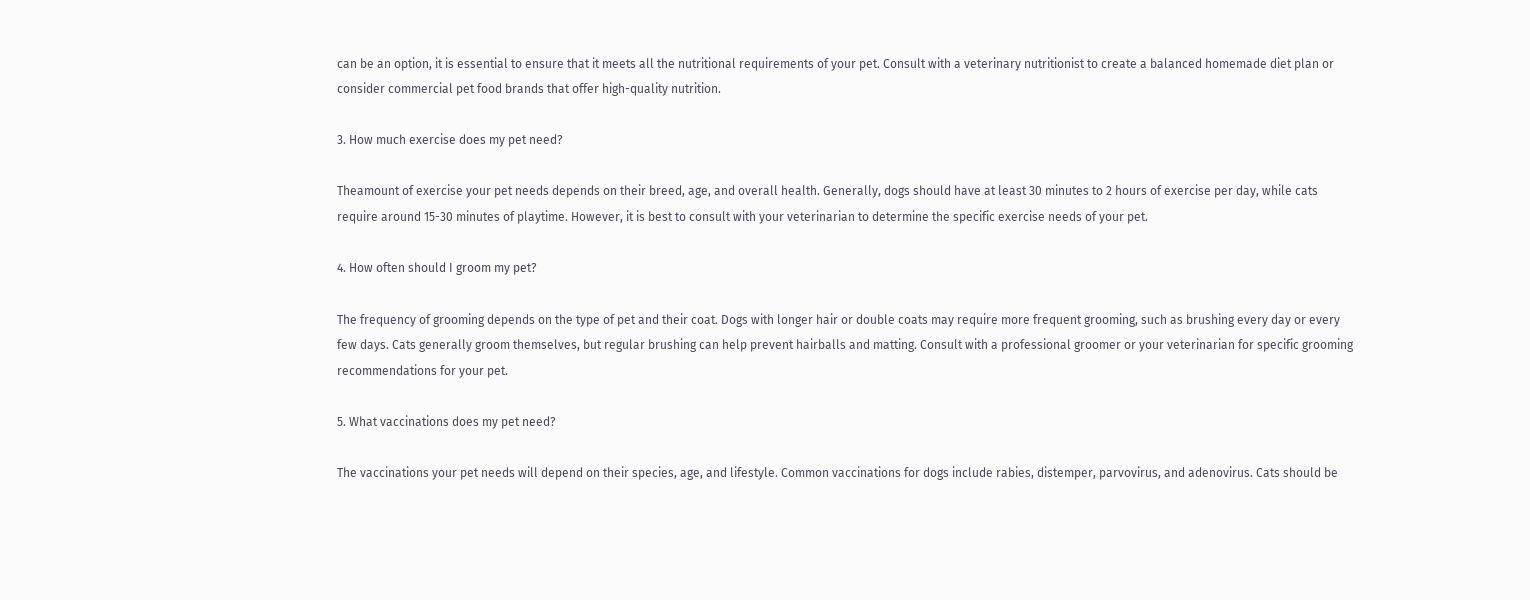can be an option, it is essential to ensure that it meets all the nutritional requirements of your pet. Consult with a veterinary nutritionist to create a balanced homemade diet plan or consider commercial pet food brands that offer high-quality nutrition.

3. How much exercise does my pet need?

Theamount of exercise your pet needs depends on their breed, age, and overall health. Generally, dogs should have at least 30 minutes to 2 hours of exercise per day, while cats require around 15-30 minutes of playtime. However, it is best to consult with your veterinarian to determine the specific exercise needs of your pet.

4. How often should I groom my pet?

The frequency of grooming depends on the type of pet and their coat. Dogs with longer hair or double coats may require more frequent grooming, such as brushing every day or every few days. Cats generally groom themselves, but regular brushing can help prevent hairballs and matting. Consult with a professional groomer or your veterinarian for specific grooming recommendations for your pet.

5. What vaccinations does my pet need?

The vaccinations your pet needs will depend on their species, age, and lifestyle. Common vaccinations for dogs include rabies, distemper, parvovirus, and adenovirus. Cats should be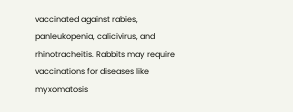vaccinated against rabies, panleukopenia, calicivirus, and rhinotracheitis. Rabbits may require vaccinations for diseases like myxomatosis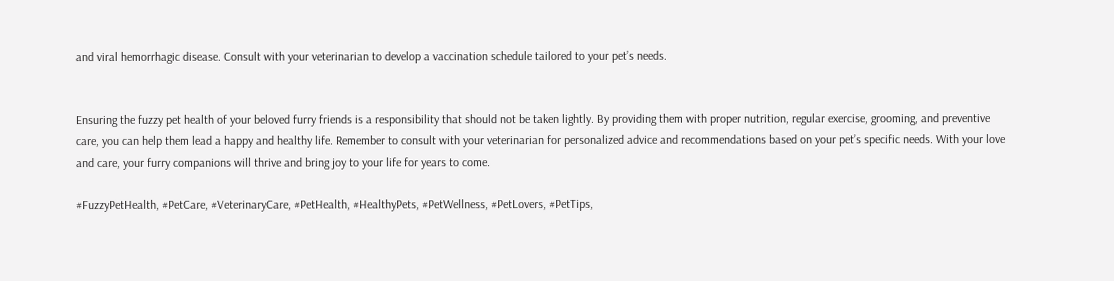and viral hemorrhagic disease. Consult with your veterinarian to develop a vaccination schedule tailored to your pet’s needs.


Ensuring the fuzzy pet health of your beloved furry friends is a responsibility that should not be taken lightly. By providing them with proper nutrition, regular exercise, grooming, and preventive care, you can help them lead a happy and healthy life. Remember to consult with your veterinarian for personalized advice and recommendations based on your pet’s specific needs. With your love and care, your furry companions will thrive and bring joy to your life for years to come.

#FuzzyPetHealth, #PetCare, #VeterinaryCare, #PetHealth, #HealthyPets, #PetWellness, #PetLovers, #PetTips,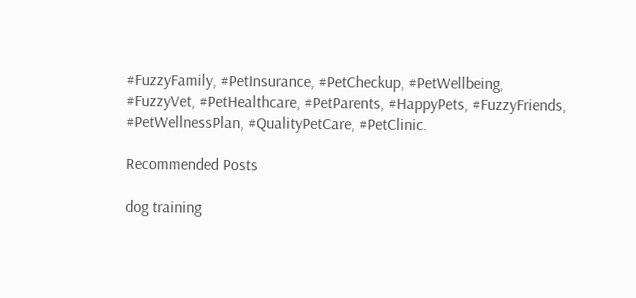#FuzzyFamily, #PetInsurance, #PetCheckup, #PetWellbeing, #FuzzyVet, #PetHealthcare, #PetParents, #HappyPets, #FuzzyFriends, #PetWellnessPlan, #QualityPetCare, #PetClinic.

Recommended Posts

dog training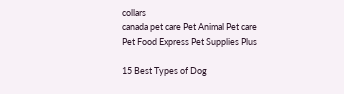collars
canada pet care Pet Animal Pet care Pet Food Express Pet Supplies Plus

15 Best Types of Dog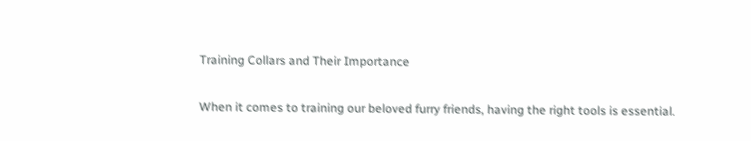Training Collars and Their Importance

When it comes to training our beloved furry friends, having the right tools is essential.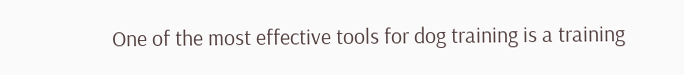One of the most effective tools for dog training is a training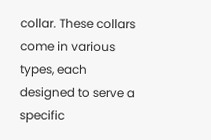collar. These collars come in various types, each designed to serve a specific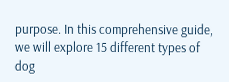purpose. In this comprehensive guide, we will explore 15 different types of dog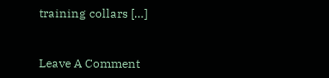training collars […]


Leave A Comment